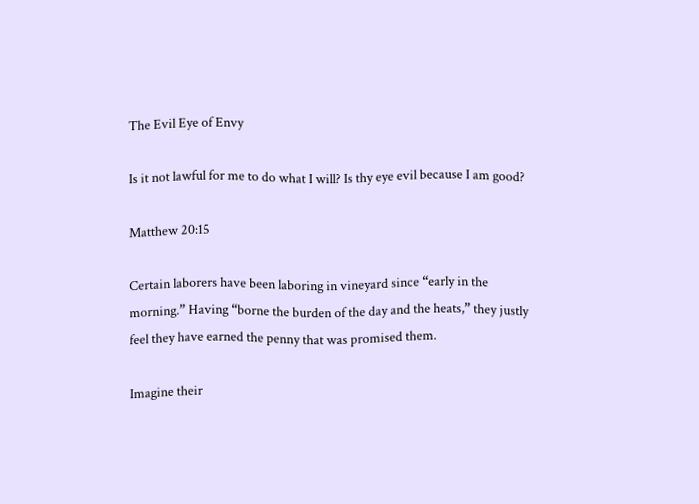The Evil Eye of Envy

Is it not lawful for me to do what I will? Is thy eye evil because I am good?

Matthew 20:15

Certain laborers have been laboring in vineyard since “early in the morning.” Having “borne the burden of the day and the heats,” they justly feel they have earned the penny that was promised them.

Imagine their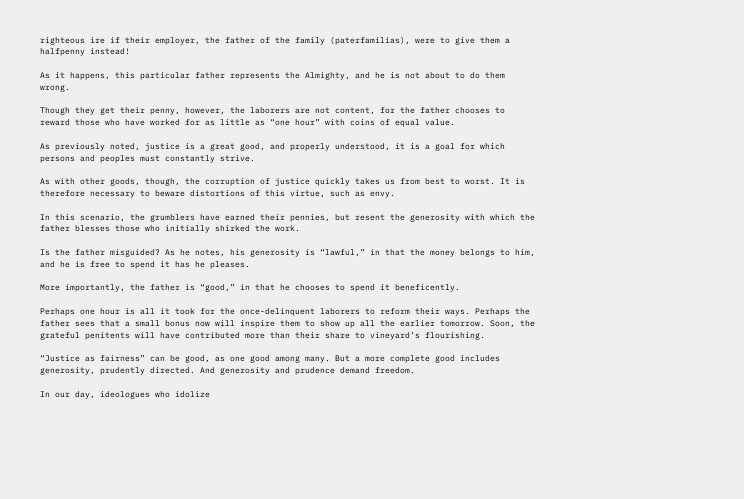righteous ire if their employer, the father of the family (paterfamilias), were to give them a halfpenny instead!

As it happens, this particular father represents the Almighty, and he is not about to do them wrong.

Though they get their penny, however, the laborers are not content, for the father chooses to reward those who have worked for as little as “one hour” with coins of equal value.

As previously noted, justice is a great good, and properly understood, it is a goal for which persons and peoples must constantly strive.

As with other goods, though, the corruption of justice quickly takes us from best to worst. It is therefore necessary to beware distortions of this virtue, such as envy.

In this scenario, the grumblers have earned their pennies, but resent the generosity with which the father blesses those who initially shirked the work.

Is the father misguided? As he notes, his generosity is “lawful,” in that the money belongs to him, and he is free to spend it has he pleases.

More importantly, the father is “good,” in that he chooses to spend it beneficently.

Perhaps one hour is all it took for the once-delinquent laborers to reform their ways. Perhaps the father sees that a small bonus now will inspire them to show up all the earlier tomorrow. Soon, the grateful penitents will have contributed more than their share to vineyard’s flourishing.

“Justice as fairness” can be good, as one good among many. But a more complete good includes generosity, prudently directed. And generosity and prudence demand freedom.

In our day, ideologues who idolize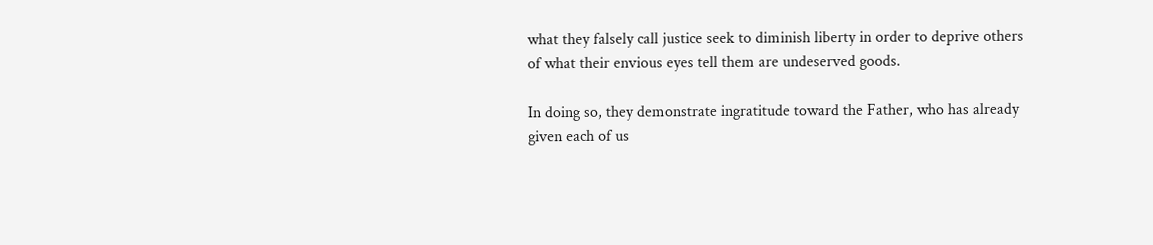what they falsely call justice seek to diminish liberty in order to deprive others of what their envious eyes tell them are undeserved goods.

In doing so, they demonstrate ingratitude toward the Father, who has already given each of us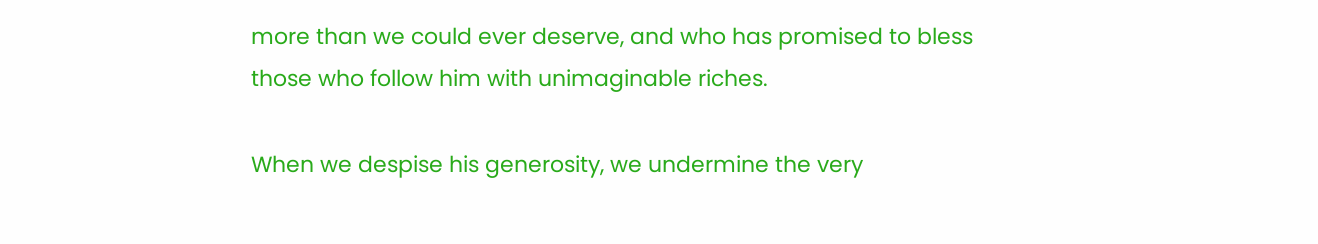more than we could ever deserve, and who has promised to bless those who follow him with unimaginable riches.

When we despise his generosity, we undermine the very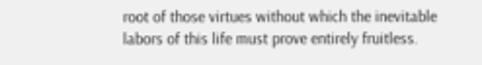root of those virtues without which the inevitable labors of this life must prove entirely fruitless.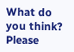What do you think? Please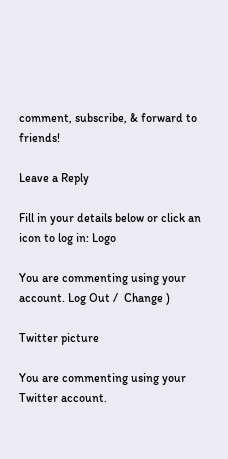comment, subscribe, & forward to friends!

Leave a Reply

Fill in your details below or click an icon to log in: Logo

You are commenting using your account. Log Out /  Change )

Twitter picture

You are commenting using your Twitter account.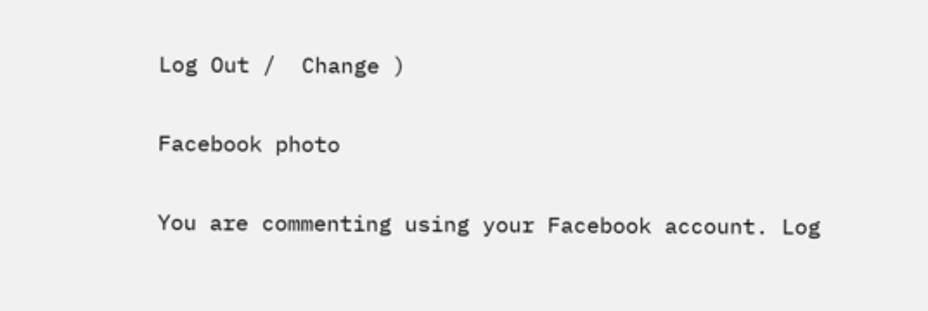Log Out /  Change )

Facebook photo

You are commenting using your Facebook account. Log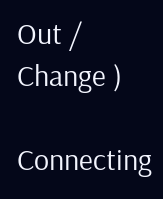Out /  Change )

Connecting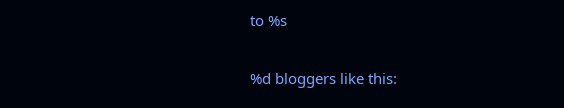to %s

%d bloggers like this: